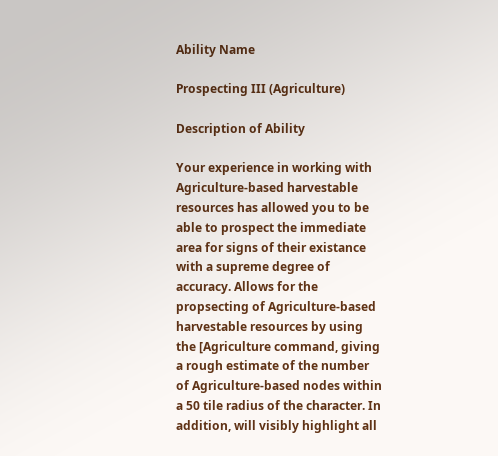Ability Name

Prospecting III (Agriculture)

Description of Ability

Your experience in working with Agriculture-based harvestable resources has allowed you to be able to prospect the immediate area for signs of their existance with a supreme degree of accuracy. Allows for the propsecting of Agriculture-based harvestable resources by using the [Agriculture command, giving a rough estimate of the number of Agriculture-based nodes within a 50 tile radius of the character. In addition, will visibly highlight all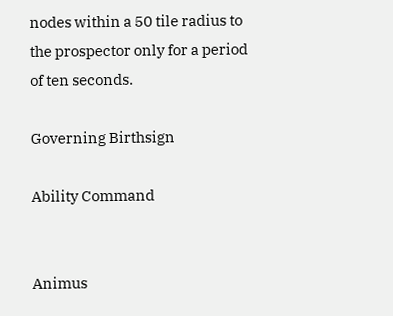nodes within a 50 tile radius to the prospector only for a period of ten seconds.

Governing Birthsign

Ability Command


Animus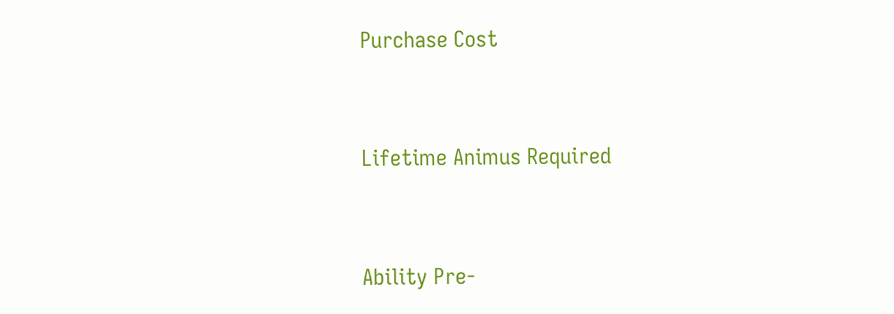Purchase Cost


Lifetime Animus Required


Ability Pre-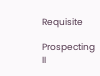Requisite

Prospecting II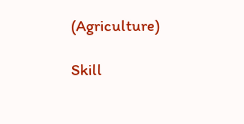(Agriculture)

Skill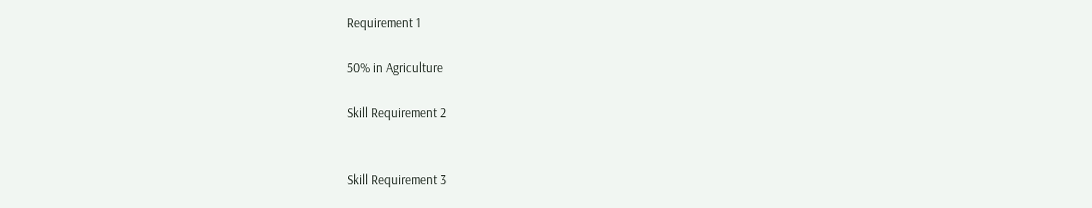Requirement 1

50% in Agriculture

Skill Requirement 2


Skill Requirement 3